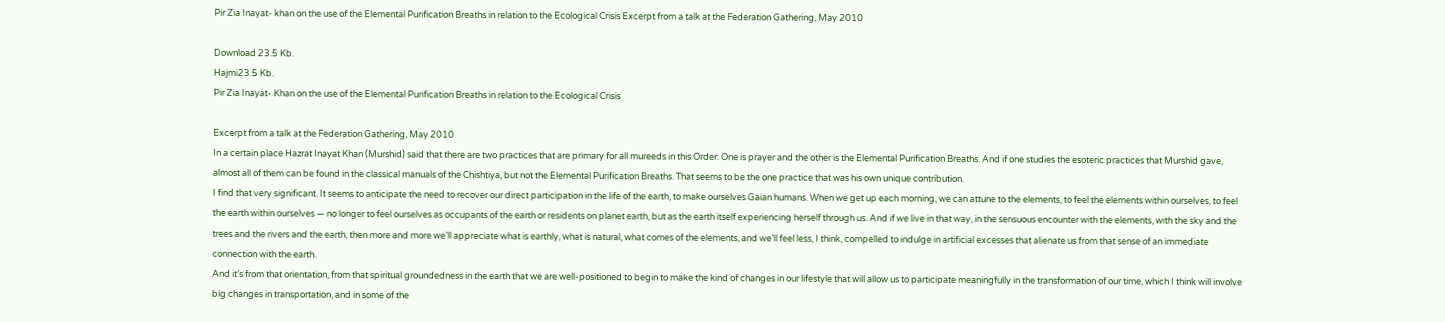Pir Zia Inayat- khan on the use of the Elemental Purification Breaths in relation to the Ecological Crisis Excerpt from a talk at the Federation Gathering, May 2010

Download 23.5 Kb.
Hajmi23.5 Kb.
Pir Zia Inayat- Khan on the use of the Elemental Purification Breaths in relation to the Ecological Crisis

Excerpt from a talk at the Federation Gathering, May 2010
In a certain place Hazrat Inayat Khan (Murshid) said that there are two practices that are primary for all mureeds in this Order. One is prayer and the other is the Elemental Purification Breaths. And if one studies the esoteric practices that Murshid gave, almost all of them can be found in the classical manuals of the Chishtiya, but not the Elemental Purification Breaths. That seems to be the one practice that was his own unique contribution.
I find that very significant. It seems to anticipate the need to recover our direct participation in the life of the earth, to make ourselves Gaian humans. When we get up each morning, we can attune to the elements, to feel the elements within ourselves, to feel the earth within ourselves — no longer to feel ourselves as occupants of the earth or residents on planet earth, but as the earth itself experiencing herself through us. And if we live in that way, in the sensuous encounter with the elements, with the sky and the trees and the rivers and the earth, then more and more we’ll appreciate what is earthly, what is natural, what comes of the elements, and we’ll feel less, I think, compelled to indulge in artificial excesses that alienate us from that sense of an immediate connection with the earth.
And it’s from that orientation, from that spiritual groundedness in the earth that we are well-positioned to begin to make the kind of changes in our lifestyle that will allow us to participate meaningfully in the transformation of our time, which I think will involve big changes in transportation, and in some of the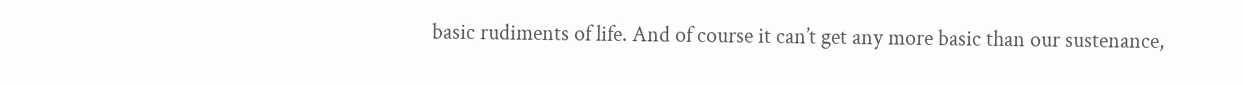basic rudiments of life. And of course it can’t get any more basic than our sustenance,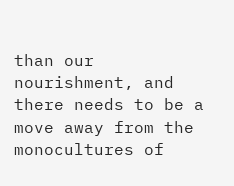than our nourishment, and there needs to be a move away from the monocultures of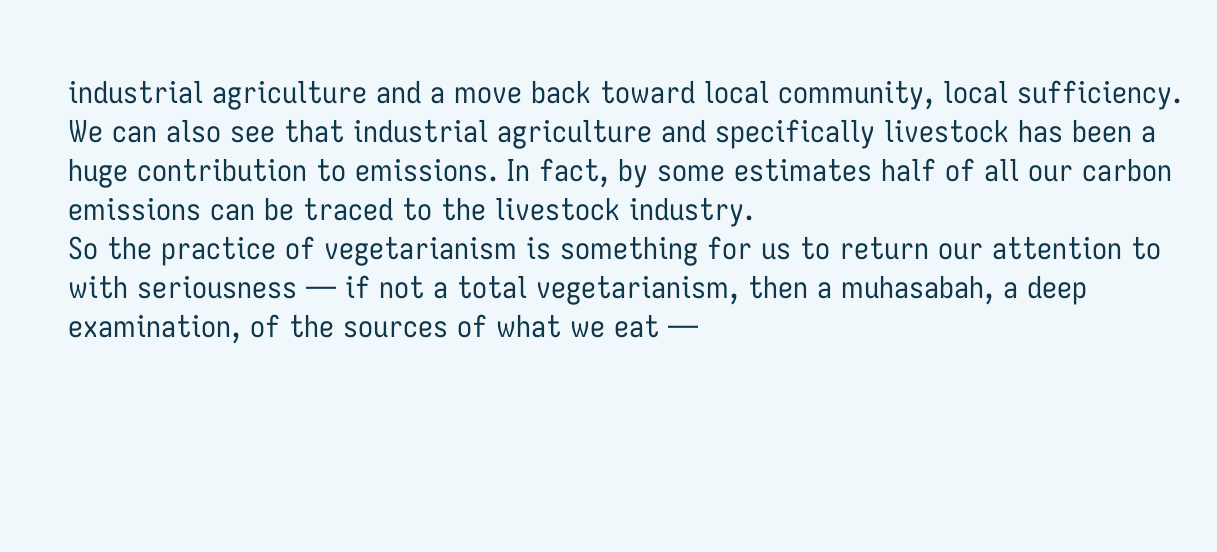industrial agriculture and a move back toward local community, local sufficiency. We can also see that industrial agriculture and specifically livestock has been a huge contribution to emissions. In fact, by some estimates half of all our carbon emissions can be traced to the livestock industry.
So the practice of vegetarianism is something for us to return our attention to with seriousness — if not a total vegetarianism, then a muhasabah, a deep examination, of the sources of what we eat —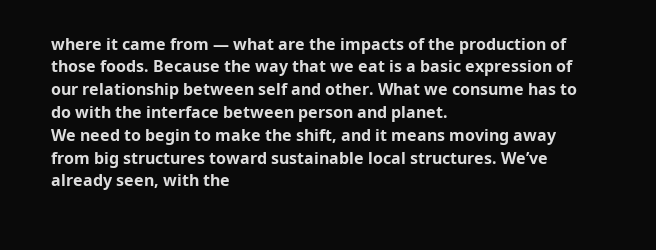where it came from — what are the impacts of the production of those foods. Because the way that we eat is a basic expression of our relationship between self and other. What we consume has to do with the interface between person and planet.
We need to begin to make the shift, and it means moving away from big structures toward sustainable local structures. We’ve already seen, with the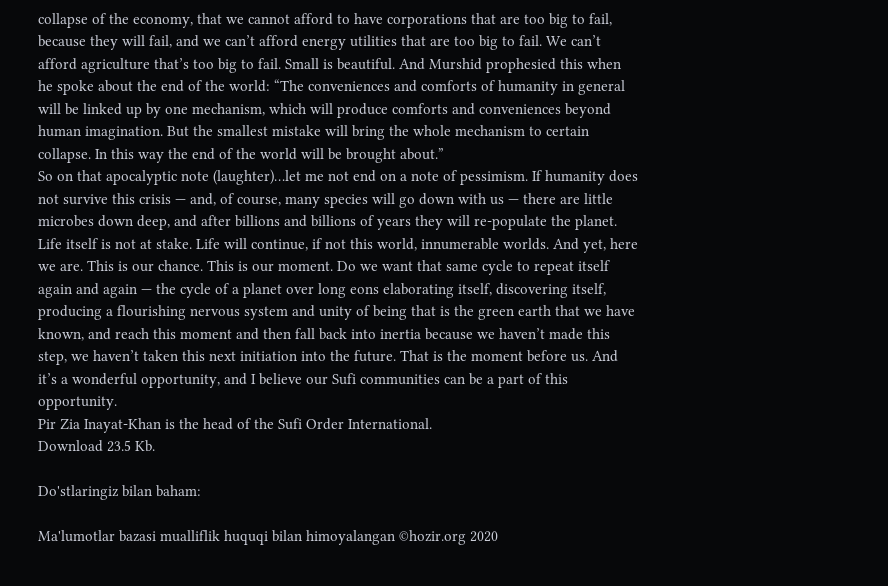collapse of the economy, that we cannot afford to have corporations that are too big to fail, because they will fail, and we can’t afford energy utilities that are too big to fail. We can’t afford agriculture that’s too big to fail. Small is beautiful. And Murshid prophesied this when he spoke about the end of the world: “The conveniences and comforts of humanity in general will be linked up by one mechanism, which will produce comforts and conveniences beyond human imagination. But the smallest mistake will bring the whole mechanism to certain collapse. In this way the end of the world will be brought about.”
So on that apocalyptic note (laughter)…let me not end on a note of pessimism. If humanity does not survive this crisis — and, of course, many species will go down with us — there are little microbes down deep, and after billions and billions of years they will re-populate the planet. Life itself is not at stake. Life will continue, if not this world, innumerable worlds. And yet, here we are. This is our chance. This is our moment. Do we want that same cycle to repeat itself again and again — the cycle of a planet over long eons elaborating itself, discovering itself, producing a flourishing nervous system and unity of being that is the green earth that we have known, and reach this moment and then fall back into inertia because we haven’t made this step, we haven’t taken this next initiation into the future. That is the moment before us. And it’s a wonderful opportunity, and I believe our Sufi communities can be a part of this opportunity.
Pir Zia Inayat-Khan is the head of the Sufi Order International.
Download 23.5 Kb.

Do'stlaringiz bilan baham:

Ma'lumotlar bazasi mualliflik huquqi bilan himoyalangan ©hozir.org 2020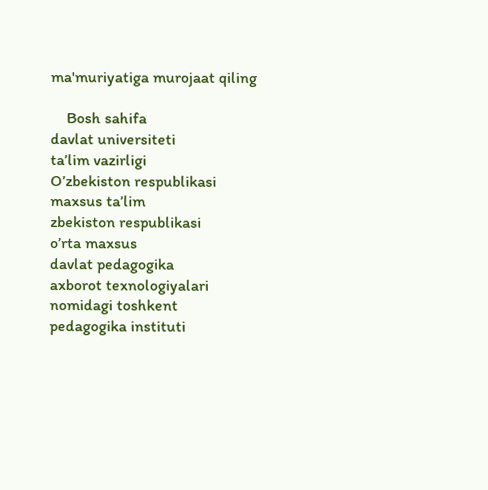ma'muriyatiga murojaat qiling

    Bosh sahifa
davlat universiteti
ta’lim vazirligi
O’zbekiston respublikasi
maxsus ta’lim
zbekiston respublikasi
o’rta maxsus
davlat pedagogika
axborot texnologiyalari
nomidagi toshkent
pedagogika instituti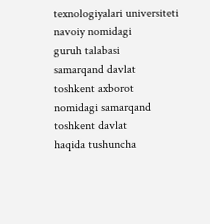texnologiyalari universiteti
navoiy nomidagi
guruh talabasi
samarqand davlat
toshkent axborot
nomidagi samarqand
toshkent davlat
haqida tushuncha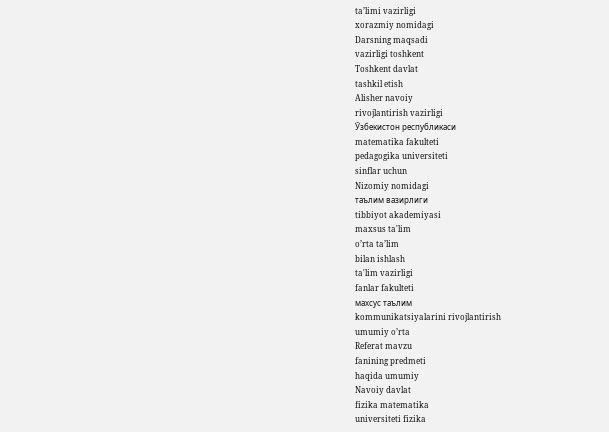ta’limi vazirligi
xorazmiy nomidagi
Darsning maqsadi
vazirligi toshkent
Toshkent davlat
tashkil etish
Alisher navoiy
rivojlantirish vazirligi
Ўзбекистон республикаси
matematika fakulteti
pedagogika universiteti
sinflar uchun
Nizomiy nomidagi
таълим вазирлиги
tibbiyot akademiyasi
maxsus ta'lim
o’rta ta’lim
bilan ishlash
ta'lim vazirligi
fanlar fakulteti
махсус таълим
kommunikatsiyalarini rivojlantirish
umumiy o’rta
Referat mavzu
fanining predmeti
haqida umumiy
Navoiy davlat
fizika matematika
universiteti fizika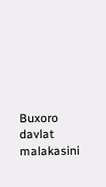Buxoro davlat
malakasini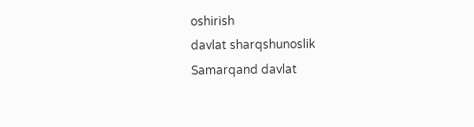oshirish
davlat sharqshunoslik
Samarqand davlat